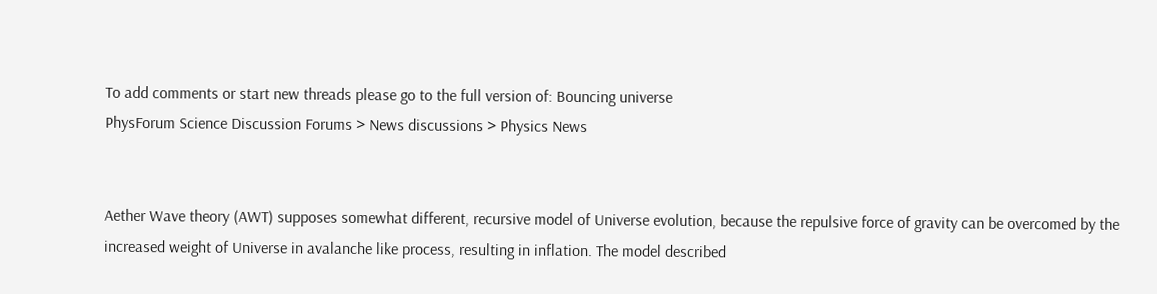To add comments or start new threads please go to the full version of: Bouncing universe
PhysForum Science Discussion Forums > News discussions > Physics News


Aether Wave theory (AWT) supposes somewhat different, recursive model of Universe evolution, because the repulsive force of gravity can be overcomed by the increased weight of Universe in avalanche like process, resulting in inflation. The model described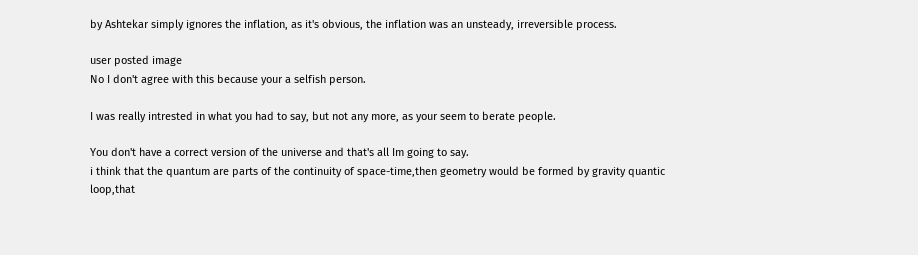by Ashtekar simply ignores the inflation, as it's obvious, the inflation was an unsteady, irreversible process.

user posted image
No I don't agree with this because your a selfish person.

I was really intrested in what you had to say, but not any more, as your seem to berate people.

You don't have a correct version of the universe and that's all Im going to say.
i think that the quantum are parts of the continuity of space-time,then geometry would be formed by gravity quantic loop,that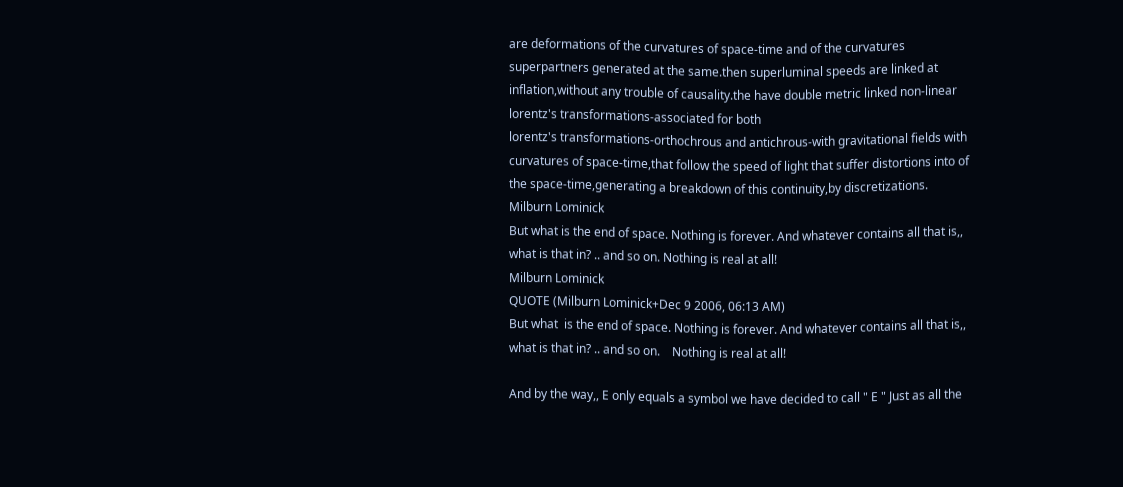are deformations of the curvatures of space-time and of the curvatures superpartners generated at the same.then superluminal speeds are linked at inflation,without any trouble of causality.the have double metric linked non-linear lorentz's transformations-associated for both
lorentz's transformations-orthochrous and antichrous-with gravitational fields with curvatures of space-time,that follow the speed of light that suffer distortions into of the space-time,generating a breakdown of this continuity,by discretizations.
Milburn Lominick
But what is the end of space. Nothing is forever. And whatever contains all that is,, what is that in? .. and so on. Nothing is real at all!
Milburn Lominick
QUOTE (Milburn Lominick+Dec 9 2006, 06:13 AM)
But what  is the end of space. Nothing is forever. And whatever contains all that is,, what is that in? .. and so on.    Nothing is real at all!

And by the way,, E only equals a symbol we have decided to call " E " Just as all the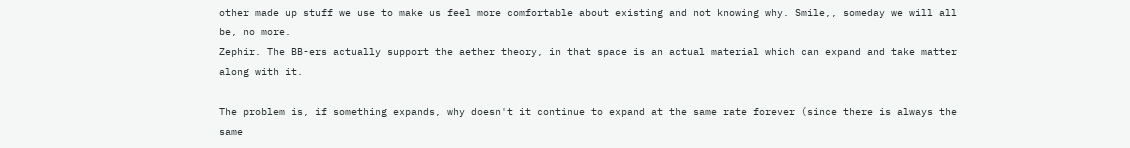other made up stuff we use to make us feel more comfortable about existing and not knowing why. Smile,, someday we will all be, no more.
Zephir. The BB-ers actually support the aether theory, in that space is an actual material which can expand and take matter along with it.

The problem is, if something expands, why doesn't it continue to expand at the same rate forever (since there is always the same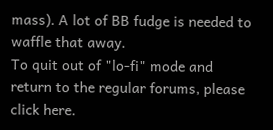mass). A lot of BB fudge is needed to waffle that away.
To quit out of "lo-fi" mode and return to the regular forums, please click here.